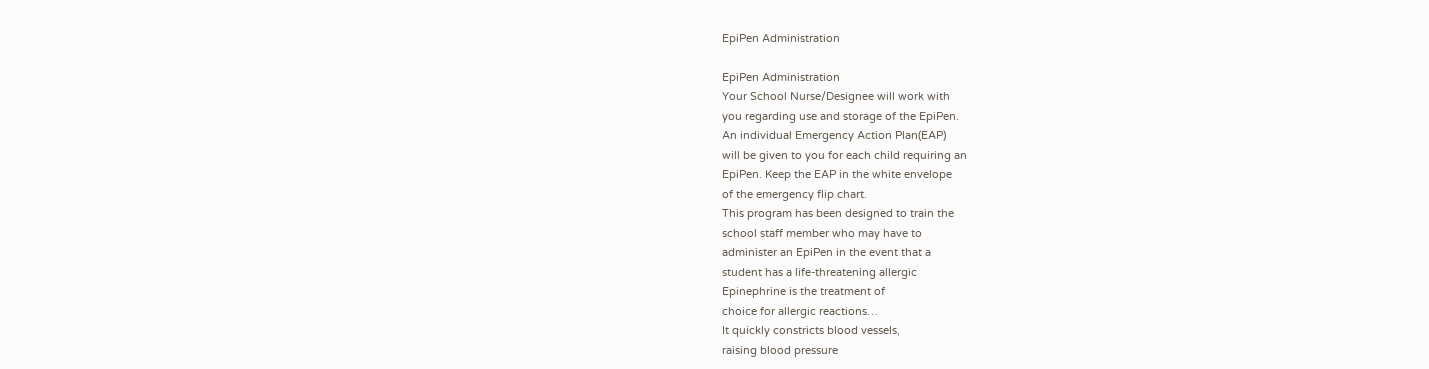EpiPen Administration

EpiPen Administration
Your School Nurse/Designee will work with
you regarding use and storage of the EpiPen.
An individual Emergency Action Plan(EAP)
will be given to you for each child requiring an
EpiPen. Keep the EAP in the white envelope
of the emergency flip chart.
This program has been designed to train the
school staff member who may have to
administer an EpiPen in the event that a
student has a life-threatening allergic
Epinephrine is the treatment of
choice for allergic reactions…
It quickly constricts blood vessels,
raising blood pressure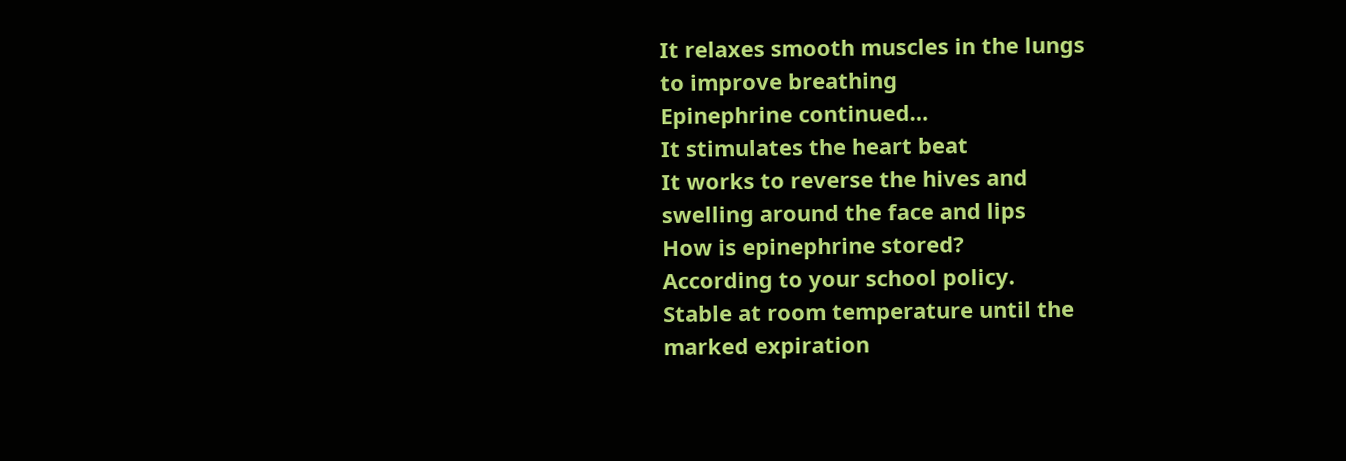It relaxes smooth muscles in the lungs
to improve breathing
Epinephrine continued…
It stimulates the heart beat
It works to reverse the hives and
swelling around the face and lips
How is epinephrine stored?
According to your school policy.
Stable at room temperature until the
marked expiration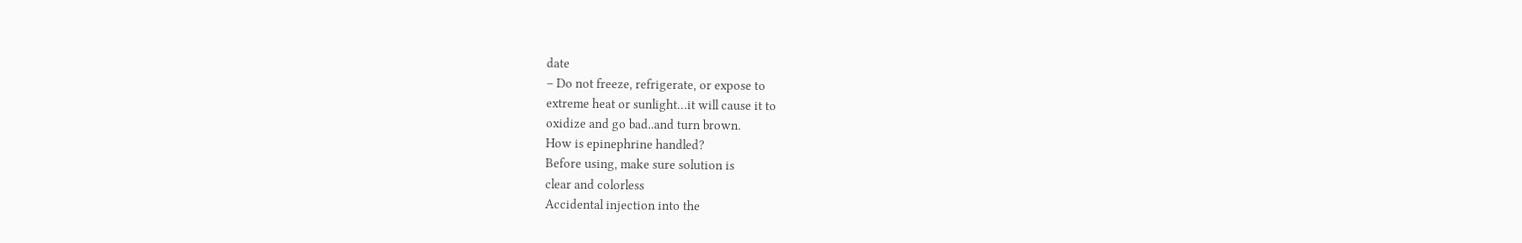date
– Do not freeze, refrigerate, or expose to
extreme heat or sunlight…it will cause it to
oxidize and go bad..and turn brown.
How is epinephrine handled?
Before using, make sure solution is
clear and colorless
Accidental injection into the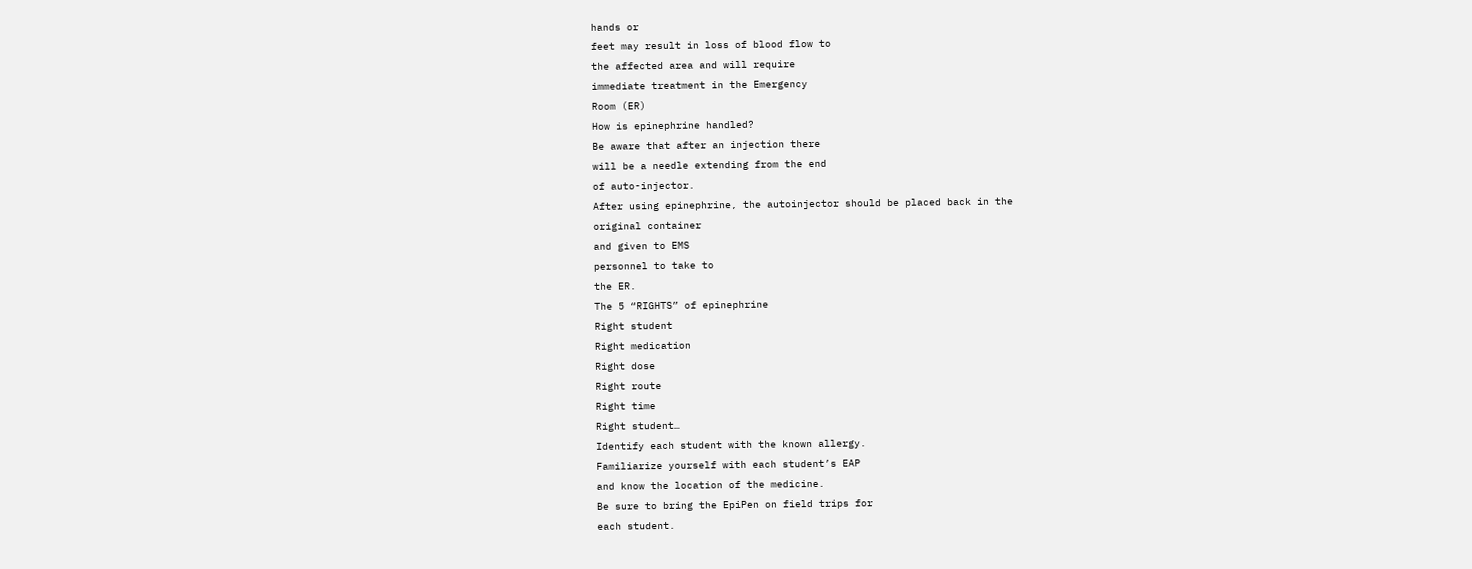hands or
feet may result in loss of blood flow to
the affected area and will require
immediate treatment in the Emergency
Room (ER)
How is epinephrine handled?
Be aware that after an injection there
will be a needle extending from the end
of auto-injector.
After using epinephrine, the autoinjector should be placed back in the
original container
and given to EMS
personnel to take to
the ER.
The 5 “RIGHTS” of epinephrine
Right student
Right medication
Right dose
Right route
Right time
Right student…
Identify each student with the known allergy.
Familiarize yourself with each student’s EAP
and know the location of the medicine.
Be sure to bring the EpiPen on field trips for
each student.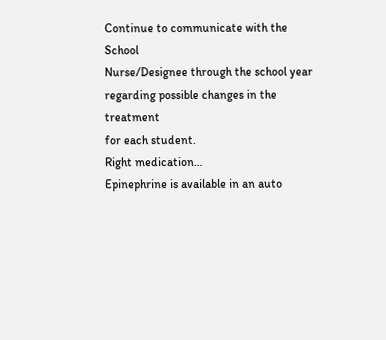Continue to communicate with the School
Nurse/Designee through the school year
regarding possible changes in the treatment
for each student.
Right medication…
Epinephrine is available in an auto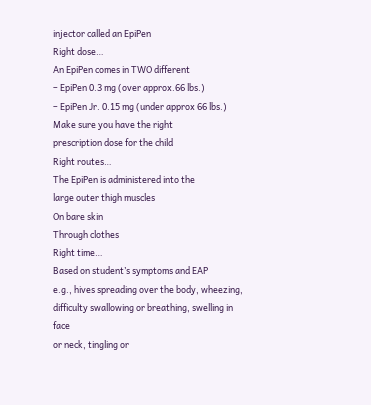injector called an EpiPen
Right dose…
An EpiPen comes in TWO different
– EpiPen 0.3 mg (over approx.66 lbs.)
– EpiPen Jr. 0.15 mg (under approx 66 lbs.)
Make sure you have the right
prescription dose for the child
Right routes…
The EpiPen is administered into the
large outer thigh muscles
On bare skin
Through clothes
Right time…
Based on student’s symptoms and EAP
e.g., hives spreading over the body, wheezing,
difficulty swallowing or breathing, swelling in face
or neck, tingling or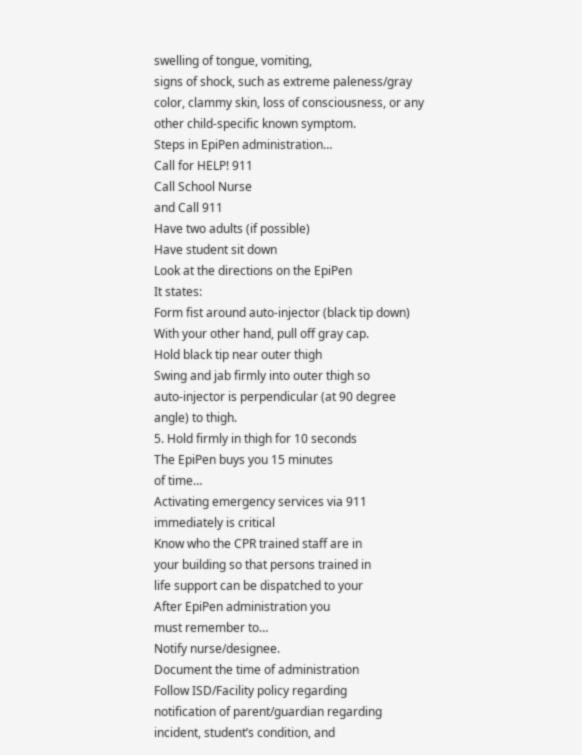swelling of tongue, vomiting,
signs of shock, such as extreme paleness/gray
color, clammy skin, loss of consciousness, or any
other child-specific known symptom.
Steps in EpiPen administration…
Call for HELP! 911
Call School Nurse
and Call 911
Have two adults (if possible)
Have student sit down
Look at the directions on the EpiPen
It states:
Form fist around auto-injector (black tip down)
With your other hand, pull off gray cap.
Hold black tip near outer thigh
Swing and jab firmly into outer thigh so
auto-injector is perpendicular (at 90 degree
angle) to thigh.
5. Hold firmly in thigh for 10 seconds
The EpiPen buys you 15 minutes
of time…
Activating emergency services via 911
immediately is critical
Know who the CPR trained staff are in
your building so that persons trained in
life support can be dispatched to your
After EpiPen administration you
must remember to…
Notify nurse/designee.
Document the time of administration
Follow ISD/Facility policy regarding
notification of parent/guardian regarding
incident, student’s condition, and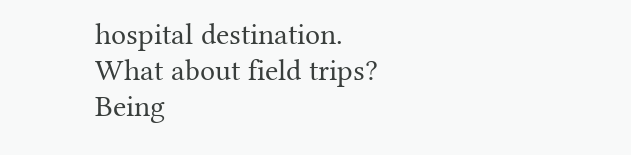hospital destination.
What about field trips?
Being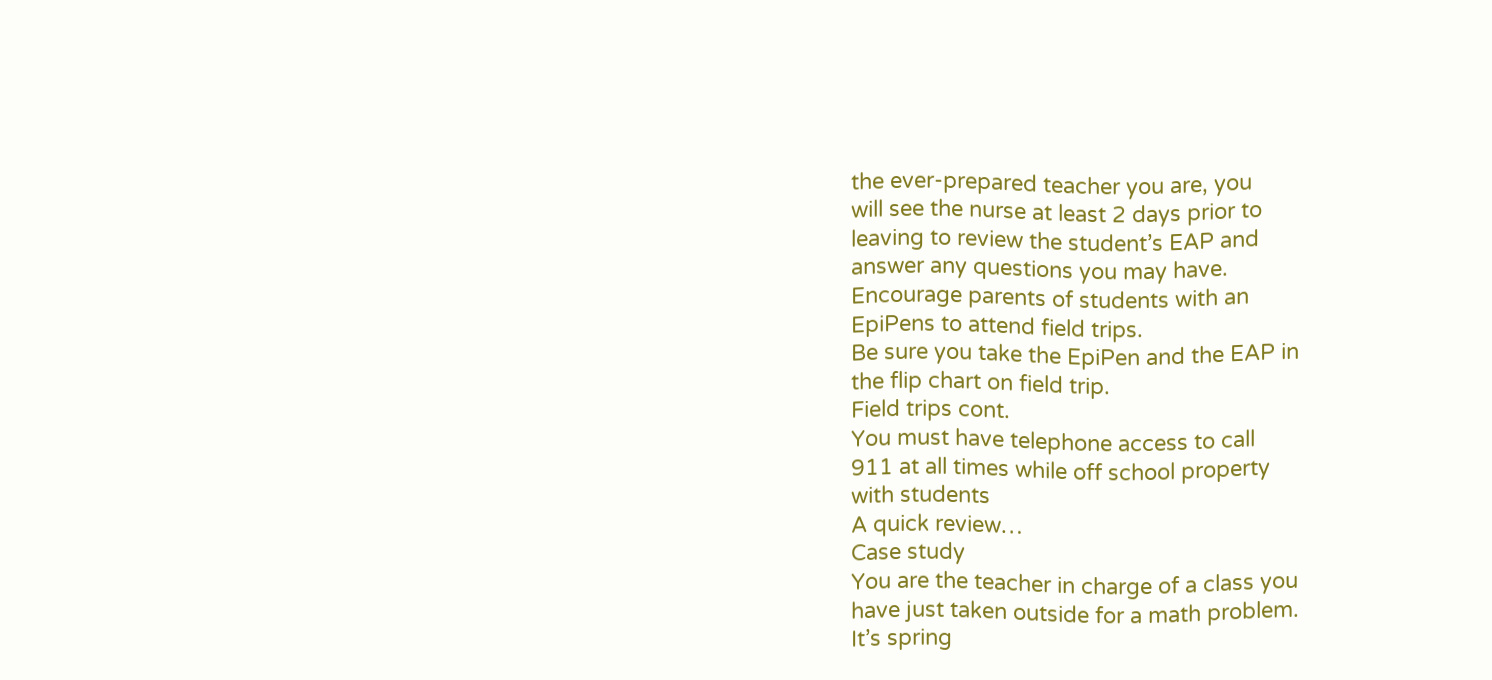the ever-prepared teacher you are, you
will see the nurse at least 2 days prior to
leaving to review the student’s EAP and
answer any questions you may have.
Encourage parents of students with an
EpiPens to attend field trips.
Be sure you take the EpiPen and the EAP in
the flip chart on field trip.
Field trips cont.
You must have telephone access to call
911 at all times while off school property
with students
A quick review…
Case study
You are the teacher in charge of a class you
have just taken outside for a math problem.
It’s spring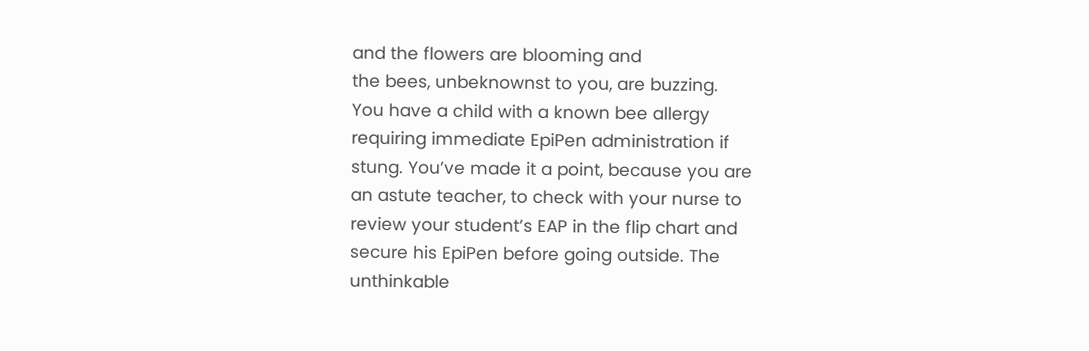and the flowers are blooming and
the bees, unbeknownst to you, are buzzing.
You have a child with a known bee allergy
requiring immediate EpiPen administration if
stung. You’ve made it a point, because you are
an astute teacher, to check with your nurse to
review your student’s EAP in the flip chart and
secure his EpiPen before going outside. The
unthinkable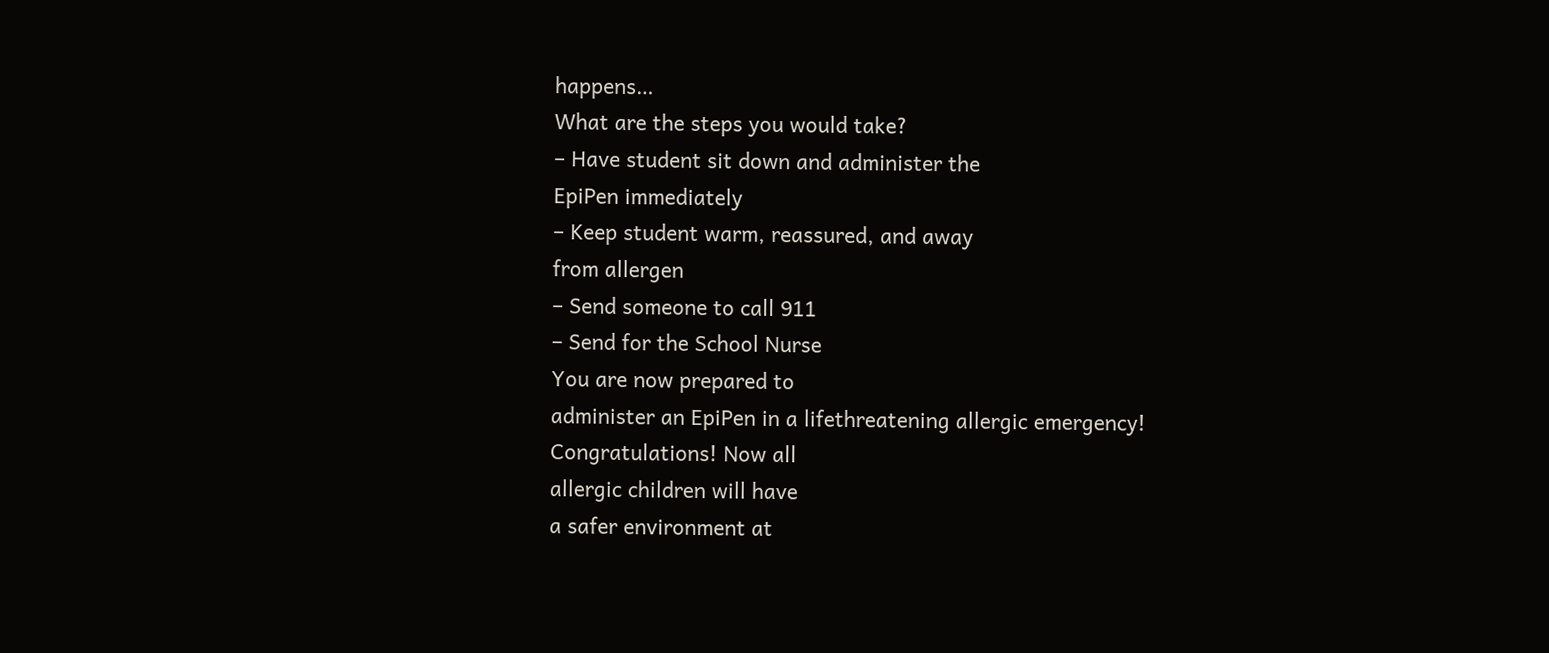happens…
What are the steps you would take?
– Have student sit down and administer the
EpiPen immediately
– Keep student warm, reassured, and away
from allergen
– Send someone to call 911
– Send for the School Nurse
You are now prepared to
administer an EpiPen in a lifethreatening allergic emergency!
Congratulations! Now all
allergic children will have
a safer environment at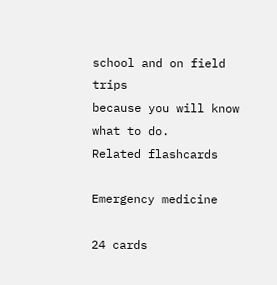school and on field trips
because you will know
what to do.
Related flashcards

Emergency medicine

24 cards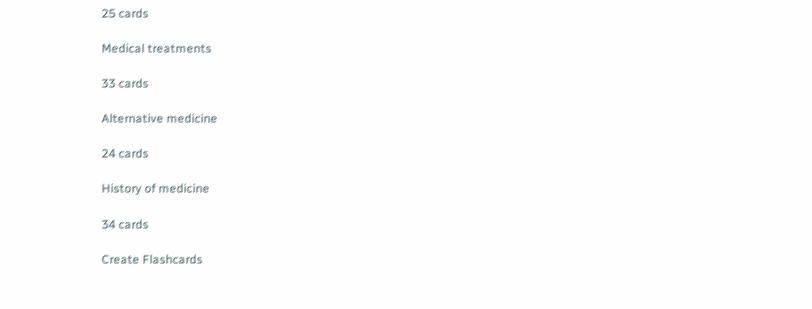25 cards

Medical treatments

33 cards

Alternative medicine

24 cards

History of medicine

34 cards

Create Flashcards